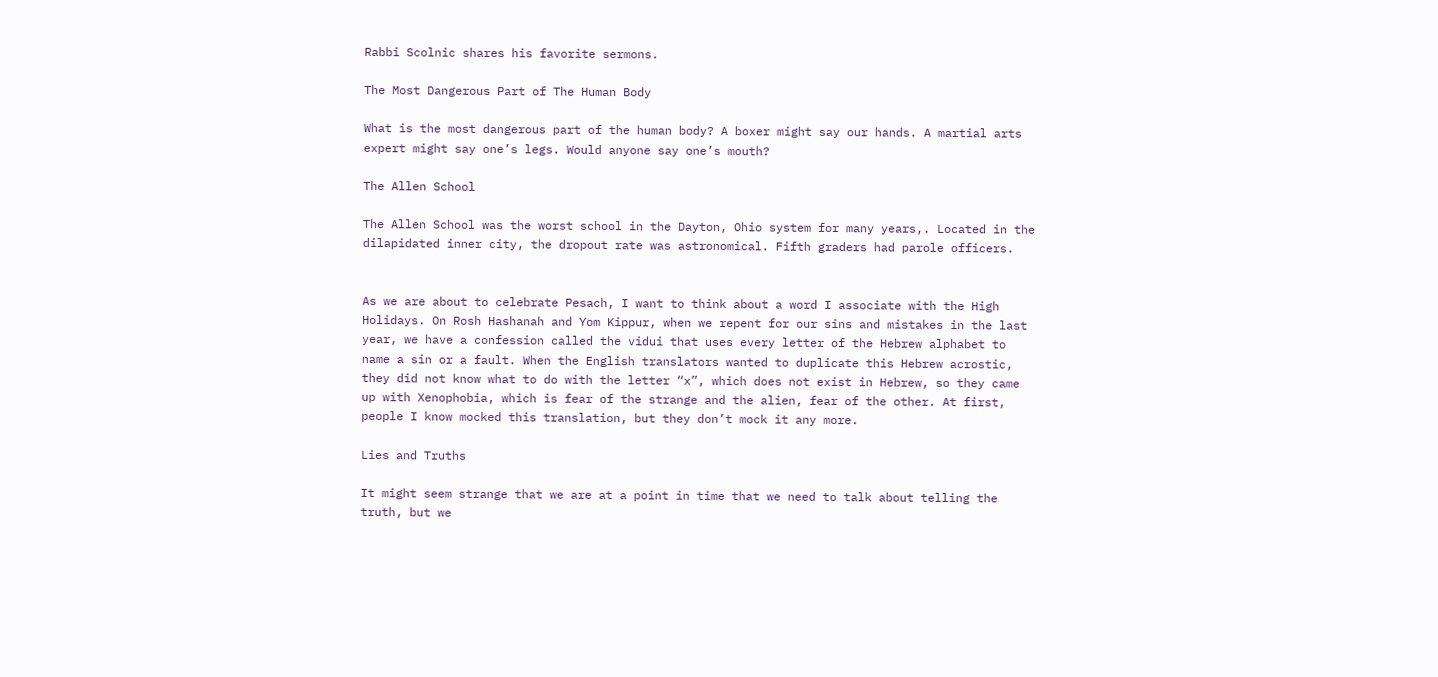Rabbi Scolnic shares his favorite sermons.

The Most Dangerous Part of The Human Body

What is the most dangerous part of the human body? A boxer might say our hands. A martial arts expert might say one’s legs. Would anyone say one’s mouth?

The Allen School

The Allen School was the worst school in the Dayton, Ohio system for many years,. Located in the dilapidated inner city, the dropout rate was astronomical. Fifth graders had parole officers.


As we are about to celebrate Pesach, I want to think about a word I associate with the High Holidays. On Rosh Hashanah and Yom Kippur, when we repent for our sins and mistakes in the last year, we have a confession called the vidui that uses every letter of the Hebrew alphabet to name a sin or a fault. When the English translators wanted to duplicate this Hebrew acrostic, they did not know what to do with the letter “x”, which does not exist in Hebrew, so they came up with Xenophobia, which is fear of the strange and the alien, fear of the other. At first, people I know mocked this translation, but they don’t mock it any more.

Lies and Truths

It might seem strange that we are at a point in time that we need to talk about telling the truth, but we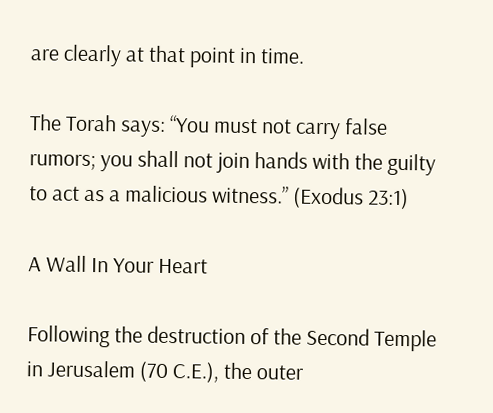are clearly at that point in time.

The Torah says: “You must not carry false rumors; you shall not join hands with the guilty to act as a malicious witness.” (Exodus 23:1)

A Wall In Your Heart

Following the destruction of the Second Temple in Jerusalem (70 C.E.), the outer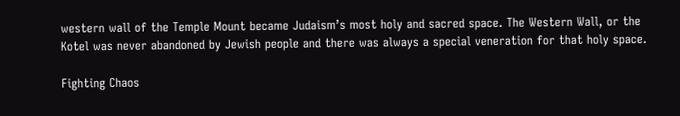western wall of the Temple Mount became Judaism’s most holy and sacred space. The Western Wall, or the Kotel was never abandoned by Jewish people and there was always a special veneration for that holy space.

Fighting Chaos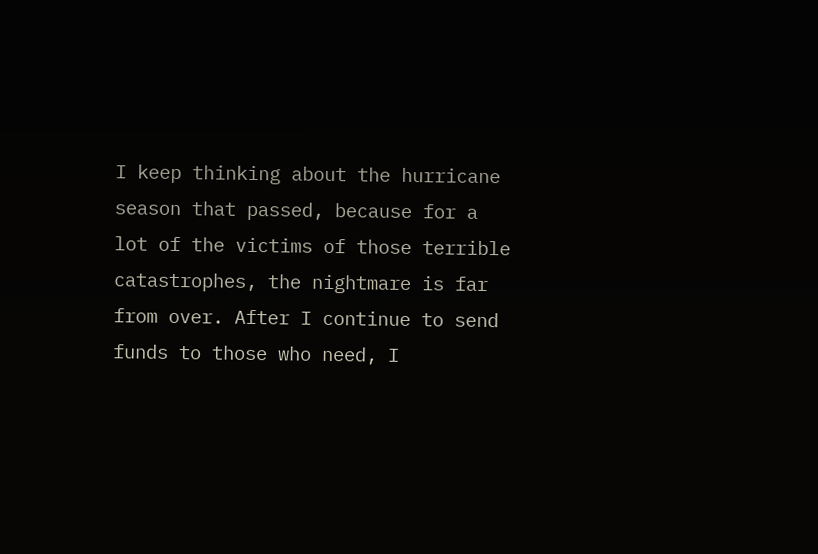I keep thinking about the hurricane season that passed, because for a lot of the victims of those terrible catastrophes, the nightmare is far from over. After I continue to send funds to those who need, I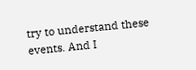try to understand these events. And I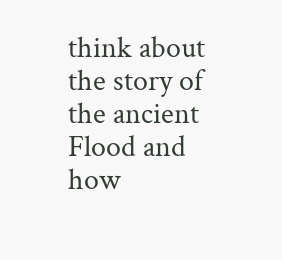think about the story of the ancient Flood and how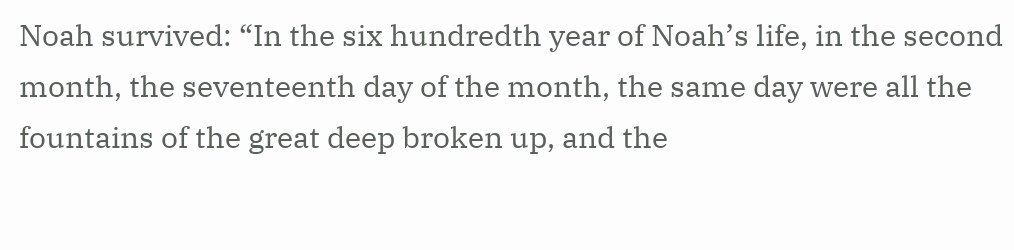Noah survived: “In the six hundredth year of Noah’s life, in the second month, the seventeenth day of the month, the same day were all the fountains of the great deep broken up, and the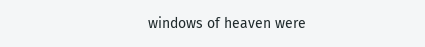windows of heaven were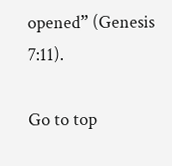opened” (Genesis 7:11).

Go to top